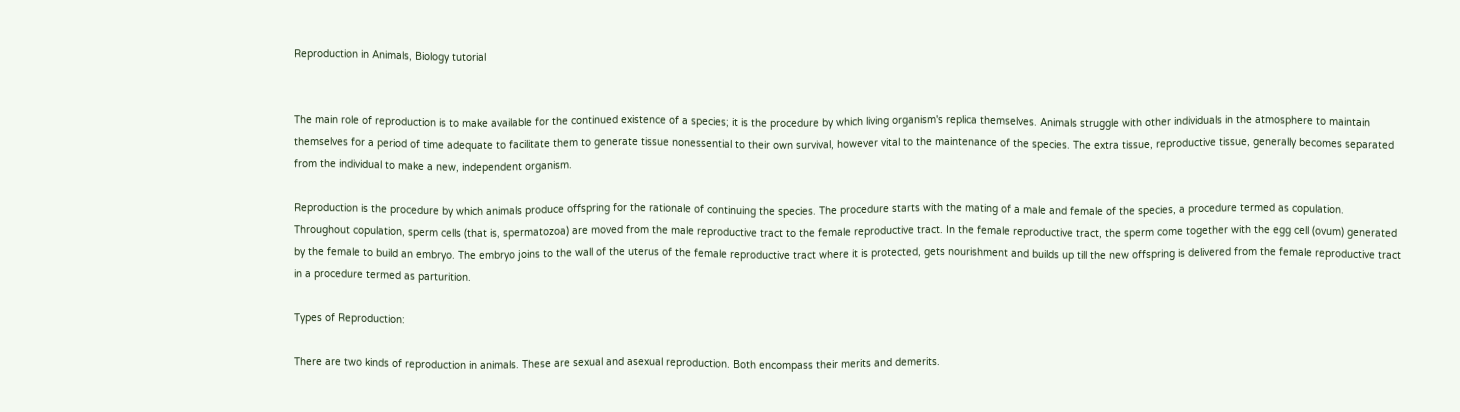Reproduction in Animals, Biology tutorial


The main role of reproduction is to make available for the continued existence of a species; it is the procedure by which living organism's replica themselves. Animals struggle with other individuals in the atmosphere to maintain themselves for a period of time adequate to facilitate them to generate tissue nonessential to their own survival, however vital to the maintenance of the species. The extra tissue, reproductive tissue, generally becomes separated from the individual to make a new, independent organism.

Reproduction is the procedure by which animals produce offspring for the rationale of continuing the species. The procedure starts with the mating of a male and female of the species, a procedure termed as copulation. Throughout copulation, sperm cells (that is, spermatozoa) are moved from the male reproductive tract to the female reproductive tract. In the female reproductive tract, the sperm come together with the egg cell (ovum) generated by the female to build an embryo. The embryo joins to the wall of the uterus of the female reproductive tract where it is protected, gets nourishment and builds up till the new offspring is delivered from the female reproductive tract in a procedure termed as parturition.

Types of Reproduction:

There are two kinds of reproduction in animals. These are sexual and asexual reproduction. Both encompass their merits and demerits.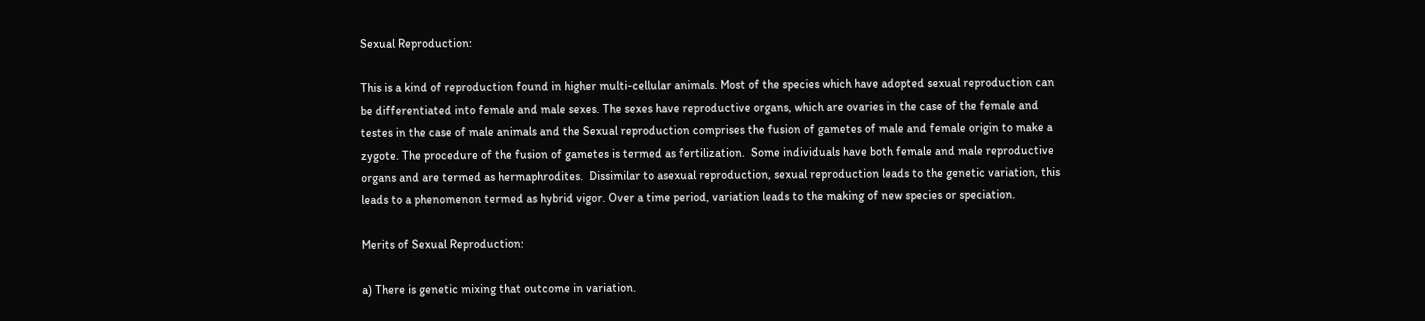Sexual Reproduction:

This is a kind of reproduction found in higher multi-cellular animals. Most of the species which have adopted sexual reproduction can be differentiated into female and male sexes. The sexes have reproductive organs, which are ovaries in the case of the female and testes in the case of male animals and the Sexual reproduction comprises the fusion of gametes of male and female origin to make a  zygote. The procedure of the fusion of gametes is termed as fertilization.  Some individuals have both female and male reproductive organs and are termed as hermaphrodites.  Dissimilar to asexual reproduction, sexual reproduction leads to the genetic variation, this leads to a phenomenon termed as hybrid vigor. Over a time period, variation leads to the making of new species or speciation.

Merits of Sexual Reproduction:

a) There is genetic mixing that outcome in variation.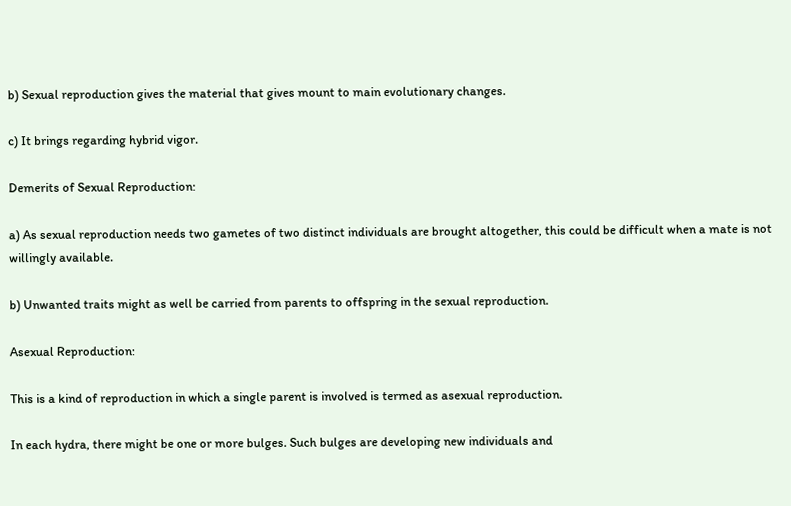b) Sexual reproduction gives the material that gives mount to main evolutionary changes.

c) It brings regarding hybrid vigor.

Demerits of Sexual Reproduction:

a) As sexual reproduction needs two gametes of two distinct individuals are brought altogether, this could be difficult when a mate is not willingly available.

b) Unwanted traits might as well be carried from parents to offspring in the sexual reproduction.

Asexual Reproduction:

This is a kind of reproduction in which a single parent is involved is termed as asexual reproduction.

In each hydra, there might be one or more bulges. Such bulges are developing new individuals and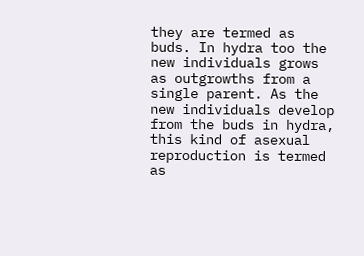they are termed as buds. In hydra too the new individuals grows as outgrowths from a single parent. As the new individuals develop from the buds in hydra, this kind of asexual reproduction is termed as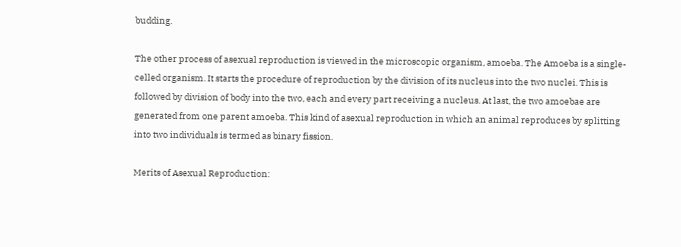budding.

The other process of asexual reproduction is viewed in the microscopic organism, amoeba. The Amoeba is a single-celled organism. It starts the procedure of reproduction by the division of its nucleus into the two nuclei. This is followed by division of body into the two, each and every part receiving a nucleus. At last, the two amoebae are generated from one parent amoeba. This kind of asexual reproduction in which an animal reproduces by splitting into two individuals is termed as binary fission.

Merits of Asexual Reproduction: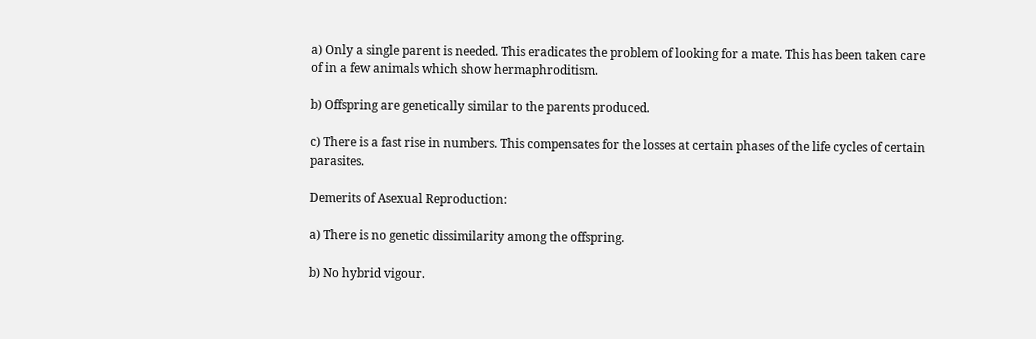a) Only a single parent is needed. This eradicates the problem of looking for a mate. This has been taken care of in a few animals which show hermaphroditism.

b) Offspring are genetically similar to the parents produced.

c) There is a fast rise in numbers. This compensates for the losses at certain phases of the life cycles of certain parasites.

Demerits of Asexual Reproduction:

a) There is no genetic dissimilarity among the offspring.

b) No hybrid vigour.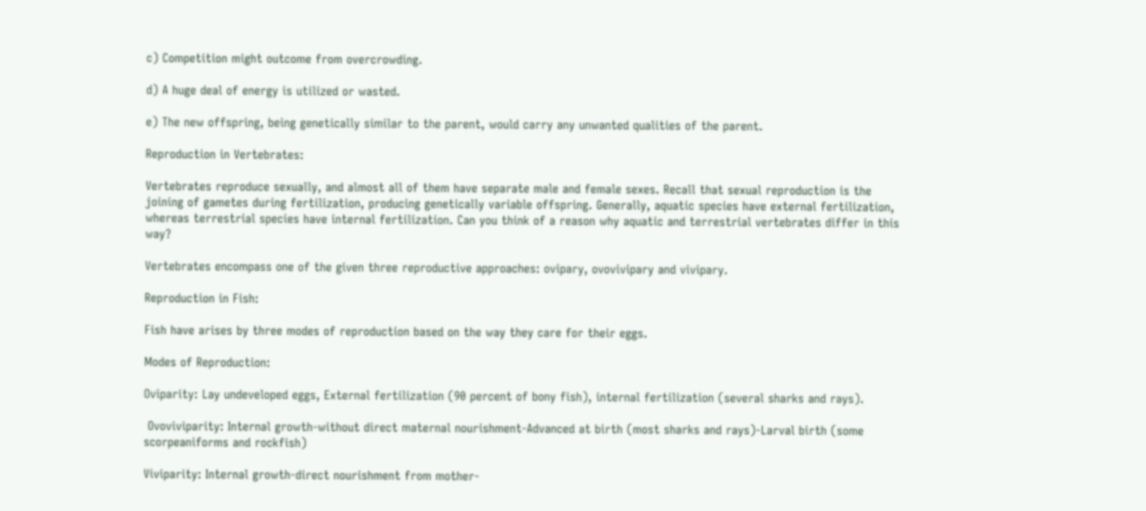c) Competition might outcome from overcrowding.

d) A huge deal of energy is utilized or wasted.

e) The new offspring, being genetically similar to the parent, would carry any unwanted qualities of the parent.

Reproduction in Vertebrates:

Vertebrates reproduce sexually, and almost all of them have separate male and female sexes. Recall that sexual reproduction is the joining of gametes during fertilization, producing genetically variable offspring. Generally, aquatic species have external fertilization, whereas terrestrial species have internal fertilization. Can you think of a reason why aquatic and terrestrial vertebrates differ in this way?

Vertebrates encompass one of the given three reproductive approaches: ovipary, ovovivipary and vivipary.

Reproduction in Fish:

Fish have arises by three modes of reproduction based on the way they care for their eggs.

Modes of Reproduction:

Oviparity: Lay undeveloped eggs, External fertilization (90 percent of bony fish), internal fertilization (several sharks and rays).

 Ovoviviparity: Internal growth-without direct maternal nourishment-Advanced at birth (most sharks and rays)-Larval birth (some scorpeaniforms and rockfish)

Viviparity: Internal growth-direct nourishment from mother-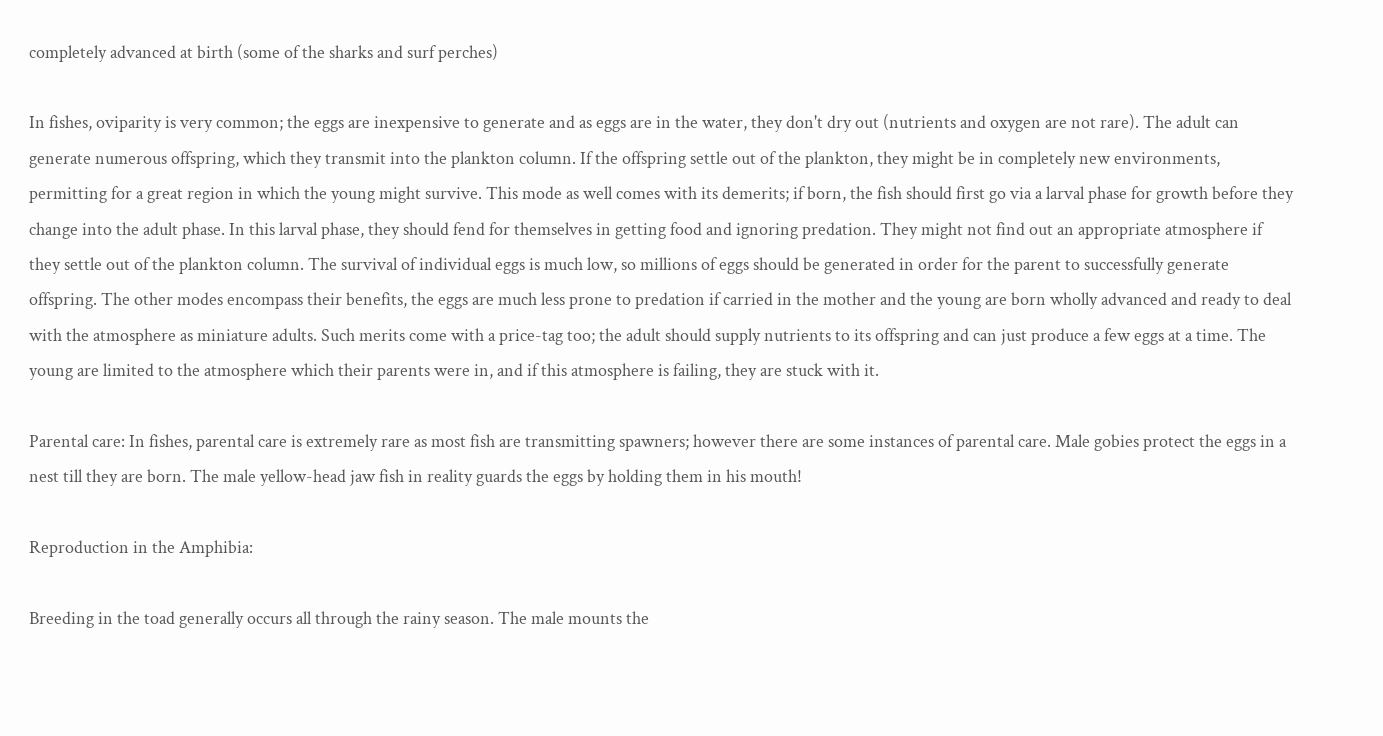completely advanced at birth (some of the sharks and surf perches)

In fishes, oviparity is very common; the eggs are inexpensive to generate and as eggs are in the water, they don't dry out (nutrients and oxygen are not rare). The adult can generate numerous offspring, which they transmit into the plankton column. If the offspring settle out of the plankton, they might be in completely new environments, permitting for a great region in which the young might survive. This mode as well comes with its demerits; if born, the fish should first go via a larval phase for growth before they change into the adult phase. In this larval phase, they should fend for themselves in getting food and ignoring predation. They might not find out an appropriate atmosphere if they settle out of the plankton column. The survival of individual eggs is much low, so millions of eggs should be generated in order for the parent to successfully generate offspring. The other modes encompass their benefits, the eggs are much less prone to predation if carried in the mother and the young are born wholly advanced and ready to deal with the atmosphere as miniature adults. Such merits come with a price-tag too; the adult should supply nutrients to its offspring and can just produce a few eggs at a time. The young are limited to the atmosphere which their parents were in, and if this atmosphere is failing, they are stuck with it.

Parental care: In fishes, parental care is extremely rare as most fish are transmitting spawners; however there are some instances of parental care. Male gobies protect the eggs in a nest till they are born. The male yellow-head jaw fish in reality guards the eggs by holding them in his mouth!

Reproduction in the Amphibia:

Breeding in the toad generally occurs all through the rainy season. The male mounts the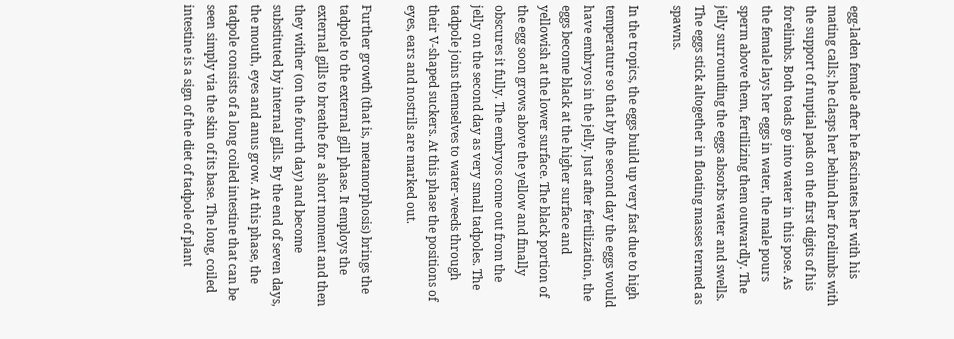egg-laden female after he fascinates her with his mating calls; he clasps her behind her forelimbs with the support of nuptial pads on the first digits of his forelimbs. Both toads go into water in this pose. As the female lays her eggs in water, the male pours sperm above them, fertilizing them outwardly. The jelly surrounding the eggs absorbs water and swells. The eggs stick altogether in floating masses termed as spawns.

In the tropics, the eggs build up very fast due to high temperature so that by the second day the eggs would have embryos in the jelly. Just after fertilization, the eggs become black at the higher surface and yellowish at the lower surface. The black portion of the egg soon grows above the yellow and finally obscures it fully. The embryos come out from the jelly on the second day as very small tadpoles. The tadpole joins themselves to water-weeds through their V-shaped suckers. At this phase the positions of eyes, ears and nostrils are marked out.

Further growth (that is, metamorphosis) brings the tadpole to the external gill phase. It employs the external gills to breathe for a short moment and then they wither (on the fourth day) and become substituted by internal gills. By the end of seven days, the mouth, eyes and anus grow. At this phase, the tadpole consists of a long coiled intestine that can be seen simply via the skin of its base. The long, coiled intestine is a sign of the diet of tadpole of plant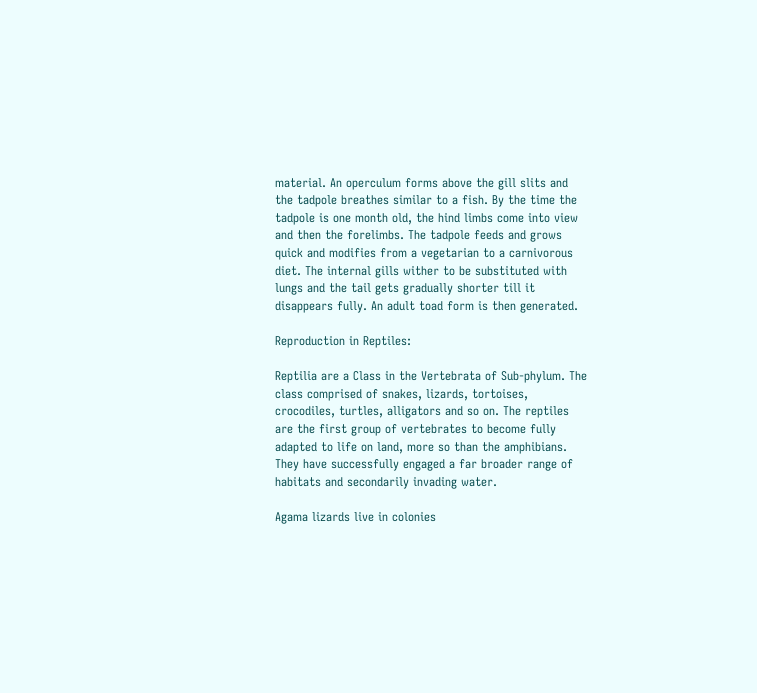material. An operculum forms above the gill slits and the tadpole breathes similar to a fish. By the time the tadpole is one month old, the hind limbs come into view and then the forelimbs. The tadpole feeds and grows quick and modifies from a vegetarian to a carnivorous diet. The internal gills wither to be substituted with lungs and the tail gets gradually shorter till it disappears fully. An adult toad form is then generated.

Reproduction in Reptiles:

Reptilia are a Class in the Vertebrata of Sub-phylum. The class comprised of snakes, lizards, tortoises, crocodiles, turtles, alligators and so on. The reptiles are the first group of vertebrates to become fully adapted to life on land, more so than the amphibians. They have successfully engaged a far broader range of habitats and secondarily invading water.

Agama lizards live in colonies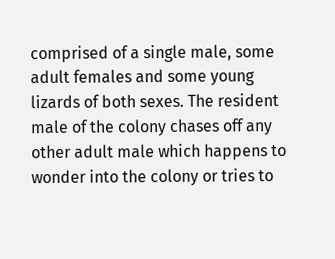comprised of a single male, some adult females and some young lizards of both sexes. The resident male of the colony chases off any other adult male which happens to wonder into the colony or tries to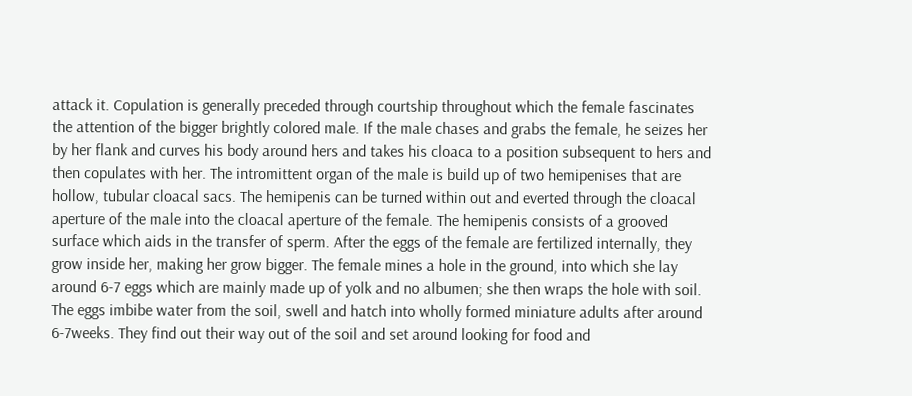attack it. Copulation is generally preceded through courtship throughout which the female fascinates the attention of the bigger brightly colored male. If the male chases and grabs the female, he seizes her by her flank and curves his body around hers and takes his cloaca to a position subsequent to hers and then copulates with her. The intromittent organ of the male is build up of two hemipenises that are hollow, tubular cloacal sacs. The hemipenis can be turned within out and everted through the cloacal aperture of the male into the cloacal aperture of the female. The hemipenis consists of a grooved surface which aids in the transfer of sperm. After the eggs of the female are fertilized internally, they grow inside her, making her grow bigger. The female mines a hole in the ground, into which she lay around 6-7 eggs which are mainly made up of yolk and no albumen; she then wraps the hole with soil. The eggs imbibe water from the soil, swell and hatch into wholly formed miniature adults after around 6-7weeks. They find out their way out of the soil and set around looking for food and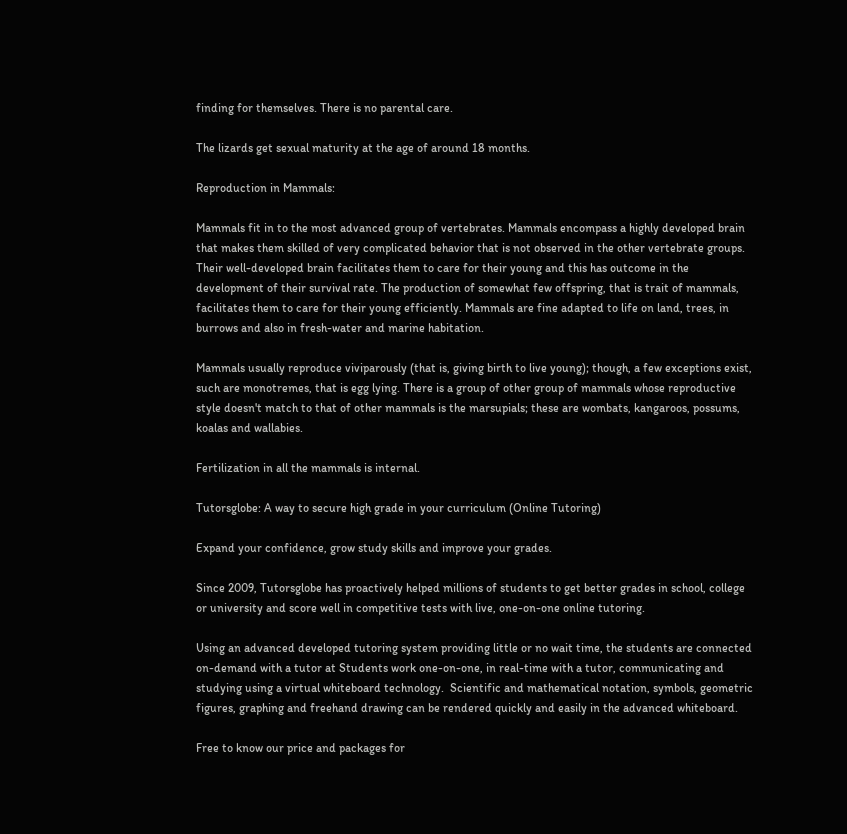finding for themselves. There is no parental care.

The lizards get sexual maturity at the age of around 18 months.

Reproduction in Mammals:

Mammals fit in to the most advanced group of vertebrates. Mammals encompass a highly developed brain that makes them skilled of very complicated behavior that is not observed in the other vertebrate groups. Their well-developed brain facilitates them to care for their young and this has outcome in the development of their survival rate. The production of somewhat few offspring, that is trait of mammals, facilitates them to care for their young efficiently. Mammals are fine adapted to life on land, trees, in burrows and also in fresh-water and marine habitation.

Mammals usually reproduce viviparously (that is, giving birth to live young); though, a few exceptions exist, such are monotremes, that is egg lying. There is a group of other group of mammals whose reproductive style doesn't match to that of other mammals is the marsupials; these are wombats, kangaroos, possums, koalas and wallabies.

Fertilization in all the mammals is internal.

Tutorsglobe: A way to secure high grade in your curriculum (Online Tutoring)

Expand your confidence, grow study skills and improve your grades.

Since 2009, Tutorsglobe has proactively helped millions of students to get better grades in school, college or university and score well in competitive tests with live, one-on-one online tutoring.

Using an advanced developed tutoring system providing little or no wait time, the students are connected on-demand with a tutor at Students work one-on-one, in real-time with a tutor, communicating and studying using a virtual whiteboard technology.  Scientific and mathematical notation, symbols, geometric figures, graphing and freehand drawing can be rendered quickly and easily in the advanced whiteboard.

Free to know our price and packages for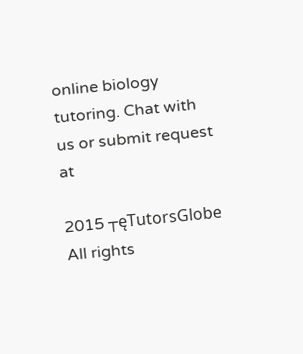online biology tutoring. Chat with us or submit request at

2015 ┬ęTutorsGlobe All rights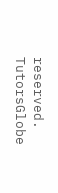reserved. TutorsGlobe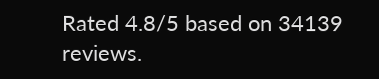Rated 4.8/5 based on 34139 reviews.